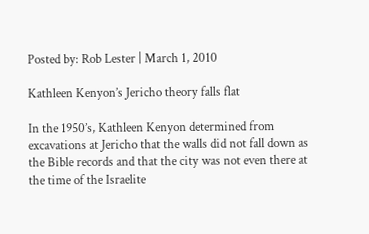Posted by: Rob Lester | March 1, 2010

Kathleen Kenyon’s Jericho theory falls flat

In the 1950’s, Kathleen Kenyon determined from excavations at Jericho that the walls did not fall down as the Bible records and that the city was not even there at the time of the Israelite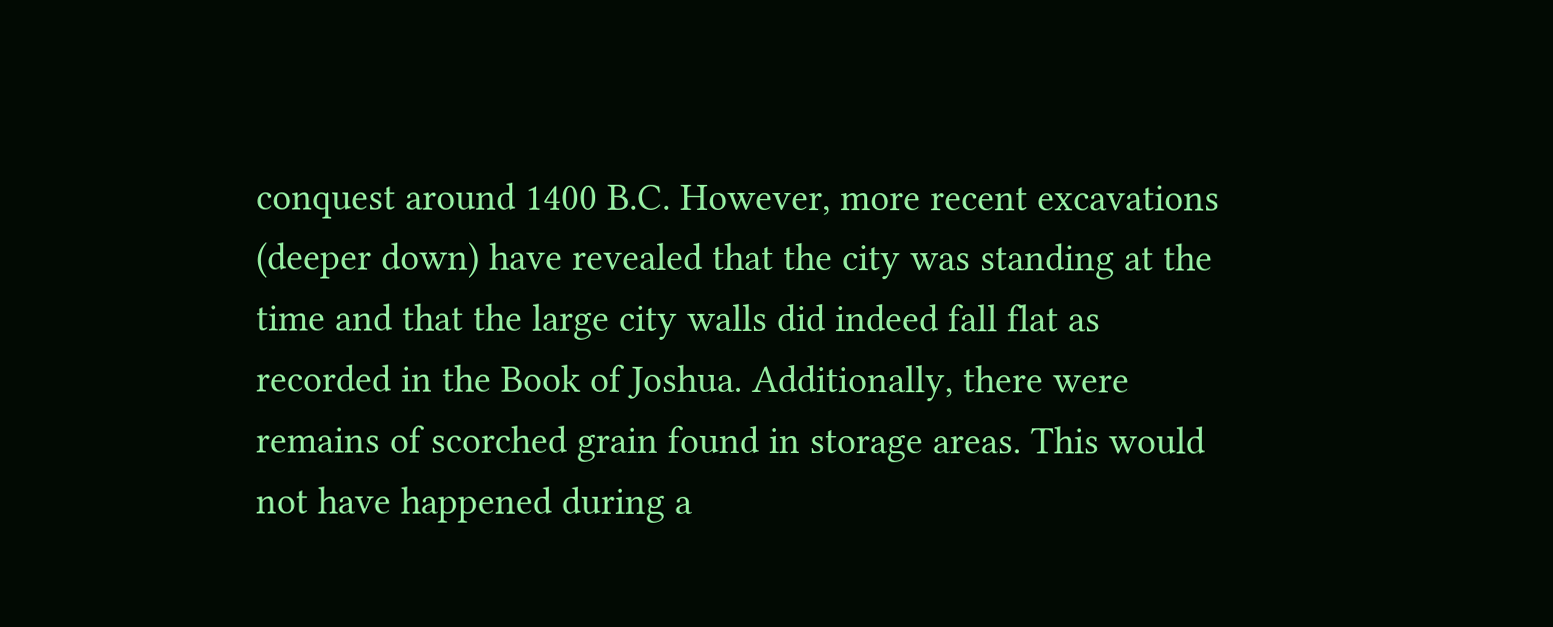conquest around 1400 B.C. However, more recent excavations (deeper down) have revealed that the city was standing at the time and that the large city walls did indeed fall flat as recorded in the Book of Joshua. Additionally, there were remains of scorched grain found in storage areas. This would not have happened during a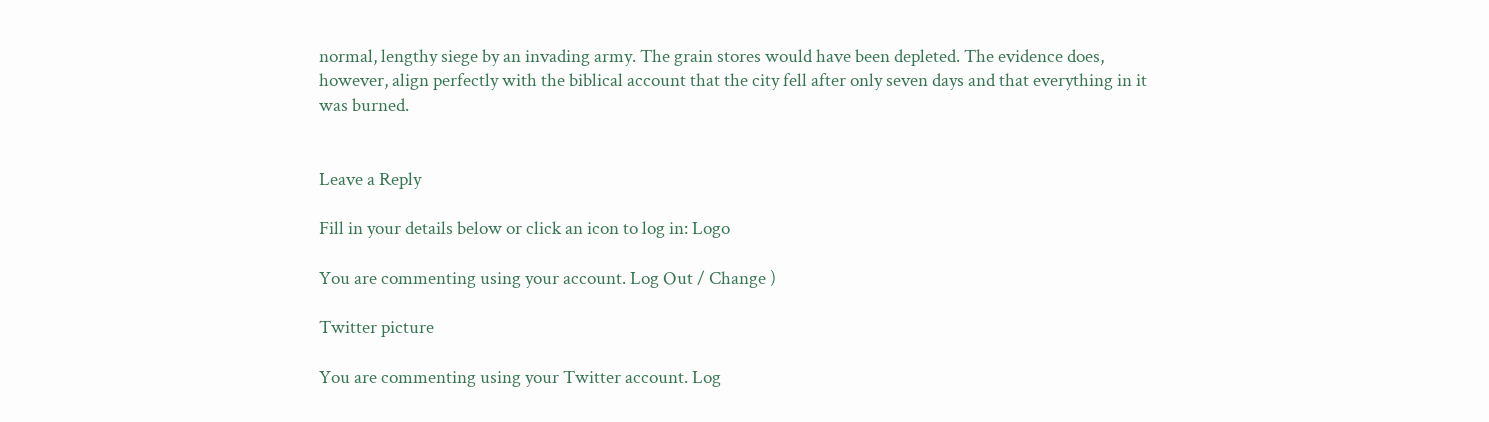normal, lengthy siege by an invading army. The grain stores would have been depleted. The evidence does, however, align perfectly with the biblical account that the city fell after only seven days and that everything in it was burned.


Leave a Reply

Fill in your details below or click an icon to log in: Logo

You are commenting using your account. Log Out / Change )

Twitter picture

You are commenting using your Twitter account. Log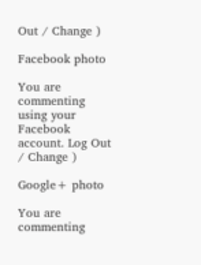Out / Change )

Facebook photo

You are commenting using your Facebook account. Log Out / Change )

Google+ photo

You are commenting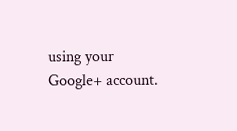using your Google+ account.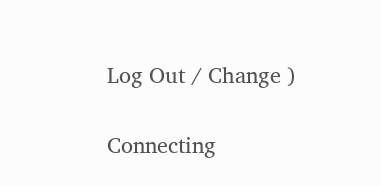Log Out / Change )

Connecting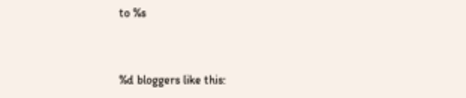to %s


%d bloggers like this: